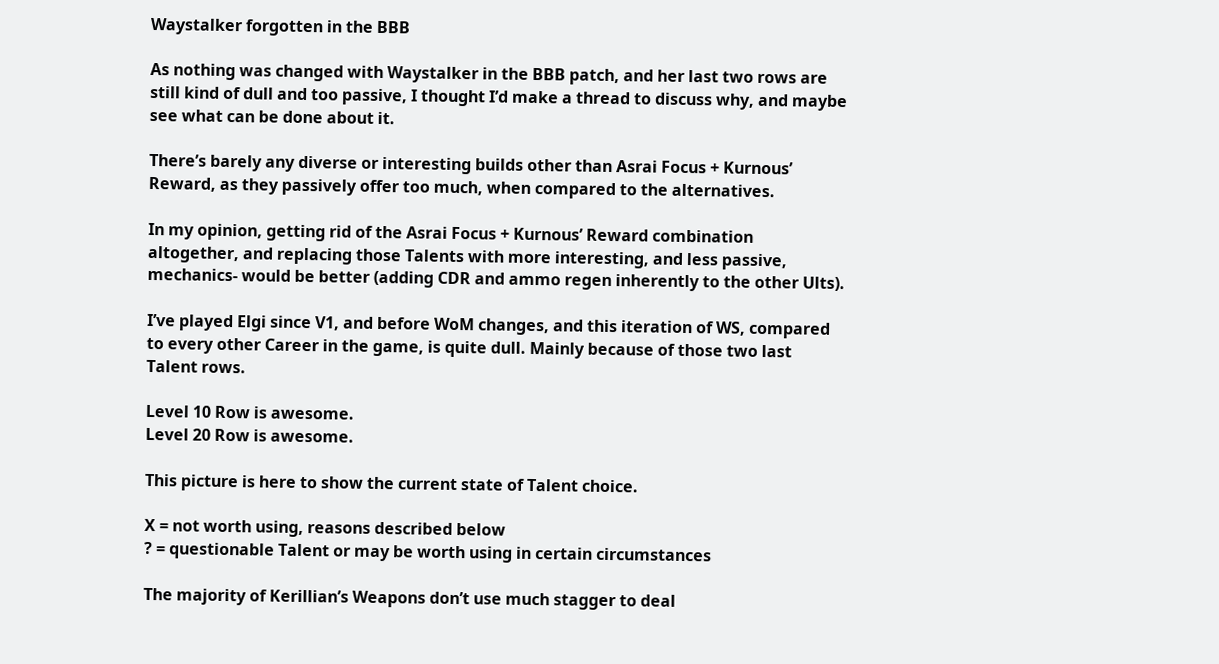Waystalker forgotten in the BBB

As nothing was changed with Waystalker in the BBB patch, and her last two rows are still kind of dull and too passive, I thought I’d make a thread to discuss why, and maybe see what can be done about it.

There’s barely any diverse or interesting builds other than Asrai Focus + Kurnous’ Reward, as they passively offer too much, when compared to the alternatives.

In my opinion, getting rid of the Asrai Focus + Kurnous’ Reward combination altogether, and replacing those Talents with more interesting, and less passive, mechanics- would be better (adding CDR and ammo regen inherently to the other Ults).

I’ve played Elgi since V1, and before WoM changes, and this iteration of WS, compared to every other Career in the game, is quite dull. Mainly because of those two last Talent rows.

Level 10 Row is awesome.
Level 20 Row is awesome.

This picture is here to show the current state of Talent choice.

X = not worth using, reasons described below
? = questionable Talent or may be worth using in certain circumstances

The majority of Kerillian’s Weapons don’t use much stagger to deal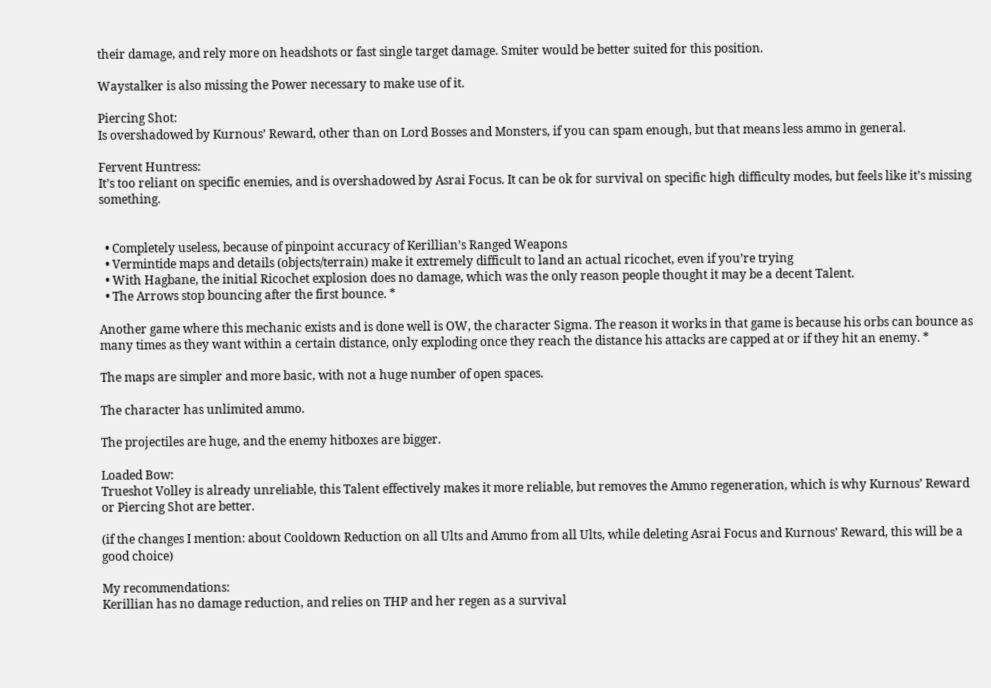their damage, and rely more on headshots or fast single target damage. Smiter would be better suited for this position.

Waystalker is also missing the Power necessary to make use of it.

Piercing Shot:
Is overshadowed by Kurnous’ Reward, other than on Lord Bosses and Monsters, if you can spam enough, but that means less ammo in general.

Fervent Huntress:
It’s too reliant on specific enemies, and is overshadowed by Asrai Focus. It can be ok for survival on specific high difficulty modes, but feels like it’s missing something.


  • Completely useless, because of pinpoint accuracy of Kerillian’s Ranged Weapons
  • Vermintide maps and details (objects/terrain) make it extremely difficult to land an actual ricochet, even if you’re trying
  • With Hagbane, the initial Ricochet explosion does no damage, which was the only reason people thought it may be a decent Talent.
  • The Arrows stop bouncing after the first bounce. *

Another game where this mechanic exists and is done well is OW, the character Sigma. The reason it works in that game is because his orbs can bounce as many times as they want within a certain distance, only exploding once they reach the distance his attacks are capped at or if they hit an enemy. *

The maps are simpler and more basic, with not a huge number of open spaces.

The character has unlimited ammo.

The projectiles are huge, and the enemy hitboxes are bigger.

Loaded Bow:
Trueshot Volley is already unreliable, this Talent effectively makes it more reliable, but removes the Ammo regeneration, which is why Kurnous’ Reward or Piercing Shot are better.

(if the changes I mention: about Cooldown Reduction on all Ults and Ammo from all Ults, while deleting Asrai Focus and Kurnous’ Reward, this will be a good choice)

My recommendations:
Kerillian has no damage reduction, and relies on THP and her regen as a survival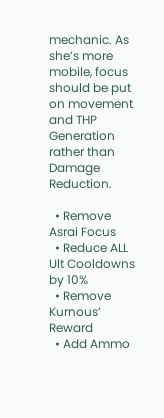mechanic. As she’s more mobile, focus should be put on movement and THP Generation rather than Damage Reduction.

  • Remove Asrai Focus
  • Reduce ALL Ult Cooldowns by 10%
  • Remove Kurnous’ Reward
  • Add Ammo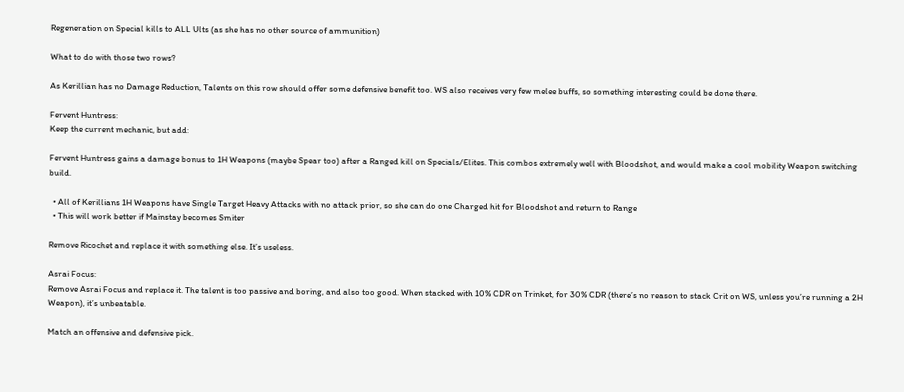Regeneration on Special kills to ALL Ults (as she has no other source of ammunition)

What to do with those two rows?

As Kerillian has no Damage Reduction, Talents on this row should offer some defensive benefit too. WS also receives very few melee buffs, so something interesting could be done there.

Fervent Huntress:
Keep the current mechanic, but add:

Fervent Huntress gains a damage bonus to 1H Weapons (maybe Spear too) after a Ranged kill on Specials/Elites. This combos extremely well with Bloodshot, and would make a cool mobility Weapon switching build.

  • All of Kerillians 1H Weapons have Single Target Heavy Attacks with no attack prior, so she can do one Charged hit for Bloodshot and return to Range
  • This will work better if Mainstay becomes Smiter

Remove Ricochet and replace it with something else. It’s useless.

Asrai Focus:
Remove Asrai Focus and replace it. The talent is too passive and boring, and also too good. When stacked with 10% CDR on Trinket, for 30% CDR (there’s no reason to stack Crit on WS, unless you’re running a 2H Weapon), it’s unbeatable.

Match an offensive and defensive pick.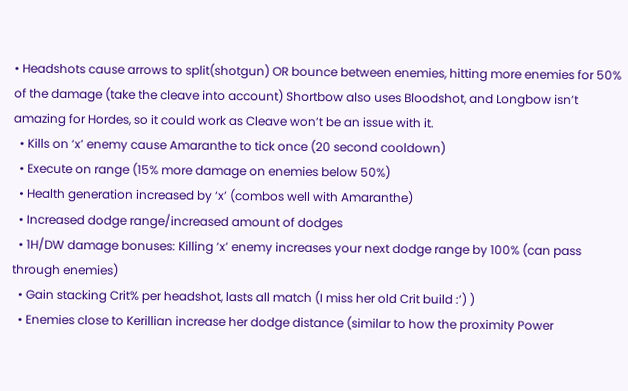• Headshots cause arrows to split(shotgun) OR bounce between enemies, hitting more enemies for 50% of the damage (take the cleave into account) Shortbow also uses Bloodshot, and Longbow isn’t amazing for Hordes, so it could work as Cleave won’t be an issue with it.
  • Kills on ‘x’ enemy cause Amaranthe to tick once (20 second cooldown)
  • Execute on range (15% more damage on enemies below 50%)
  • Health generation increased by ‘x’ (combos well with Amaranthe)
  • Increased dodge range/increased amount of dodges
  • 1H/DW damage bonuses: Killing ‘x’ enemy increases your next dodge range by 100% (can pass through enemies)
  • Gain stacking Crit% per headshot, lasts all match (I miss her old Crit build :’) )
  • Enemies close to Kerillian increase her dodge distance (similar to how the proximity Power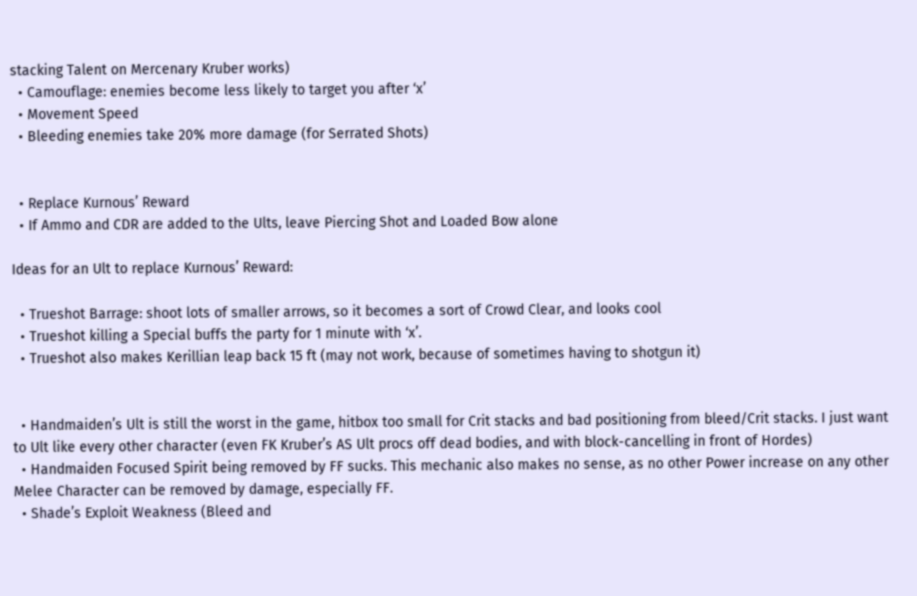stacking Talent on Mercenary Kruber works)
  • Camouflage: enemies become less likely to target you after ‘x’
  • Movement Speed
  • Bleeding enemies take 20% more damage (for Serrated Shots)


  • Replace Kurnous’ Reward
  • If Ammo and CDR are added to the Ults, leave Piercing Shot and Loaded Bow alone

Ideas for an Ult to replace Kurnous’ Reward:

  • Trueshot Barrage: shoot lots of smaller arrows, so it becomes a sort of Crowd Clear, and looks cool
  • Trueshot killing a Special buffs the party for 1 minute with ‘x’.
  • Trueshot also makes Kerillian leap back 15 ft (may not work, because of sometimes having to shotgun it)


  • Handmaiden’s Ult is still the worst in the game, hitbox too small for Crit stacks and bad positioning from bleed/Crit stacks. I just want to Ult like every other character (even FK Kruber’s AS Ult procs off dead bodies, and with block-cancelling in front of Hordes)
  • Handmaiden Focused Spirit being removed by FF sucks. This mechanic also makes no sense, as no other Power increase on any other Melee Character can be removed by damage, especially FF.
  • Shade’s Exploit Weakness (Bleed and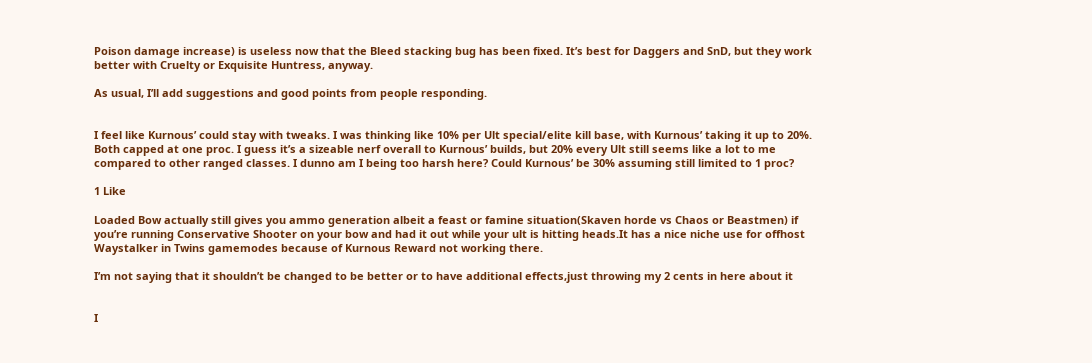Poison damage increase) is useless now that the Bleed stacking bug has been fixed. It’s best for Daggers and SnD, but they work better with Cruelty or Exquisite Huntress, anyway.

As usual, I’ll add suggestions and good points from people responding.


I feel like Kurnous’ could stay with tweaks. I was thinking like 10% per Ult special/elite kill base, with Kurnous’ taking it up to 20%. Both capped at one proc. I guess it’s a sizeable nerf overall to Kurnous’ builds, but 20% every Ult still seems like a lot to me compared to other ranged classes. I dunno am I being too harsh here? Could Kurnous’ be 30% assuming still limited to 1 proc?

1 Like

Loaded Bow actually still gives you ammo generation albeit a feast or famine situation(Skaven horde vs Chaos or Beastmen) if you’re running Conservative Shooter on your bow and had it out while your ult is hitting heads.It has a nice niche use for offhost Waystalker in Twins gamemodes because of Kurnous Reward not working there.

I’m not saying that it shouldn’t be changed to be better or to have additional effects,just throwing my 2 cents in here about it


I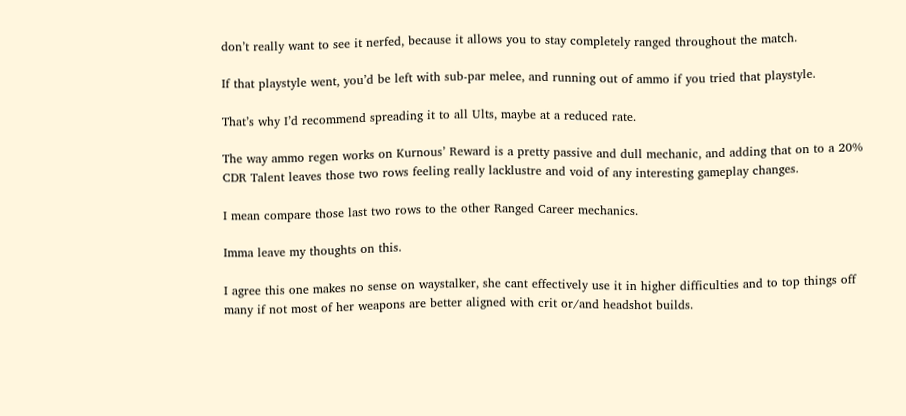don’t really want to see it nerfed, because it allows you to stay completely ranged throughout the match.

If that playstyle went, you’d be left with sub-par melee, and running out of ammo if you tried that playstyle.

That’s why I’d recommend spreading it to all Ults, maybe at a reduced rate.

The way ammo regen works on Kurnous’ Reward is a pretty passive and dull mechanic, and adding that on to a 20% CDR Talent leaves those two rows feeling really lacklustre and void of any interesting gameplay changes.

I mean compare those last two rows to the other Ranged Career mechanics.

Imma leave my thoughts on this.

I agree this one makes no sense on waystalker, she cant effectively use it in higher difficulties and to top things off many if not most of her weapons are better aligned with crit or/and headshot builds.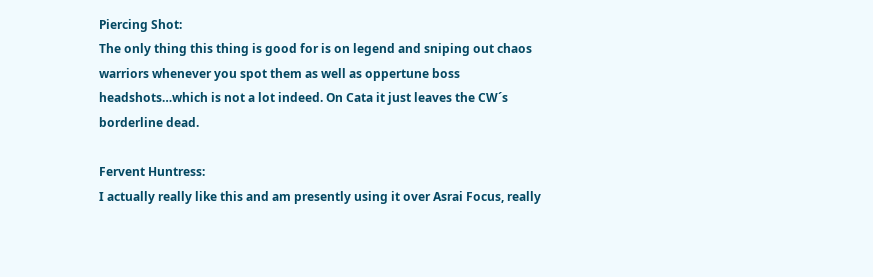Piercing Shot:
The only thing this thing is good for is on legend and sniping out chaos warriors whenever you spot them as well as oppertune boss headshots…which is not a lot indeed. On Cata it just leaves the CW´s borderline dead.

Fervent Huntress:
I actually really like this and am presently using it over Asrai Focus, really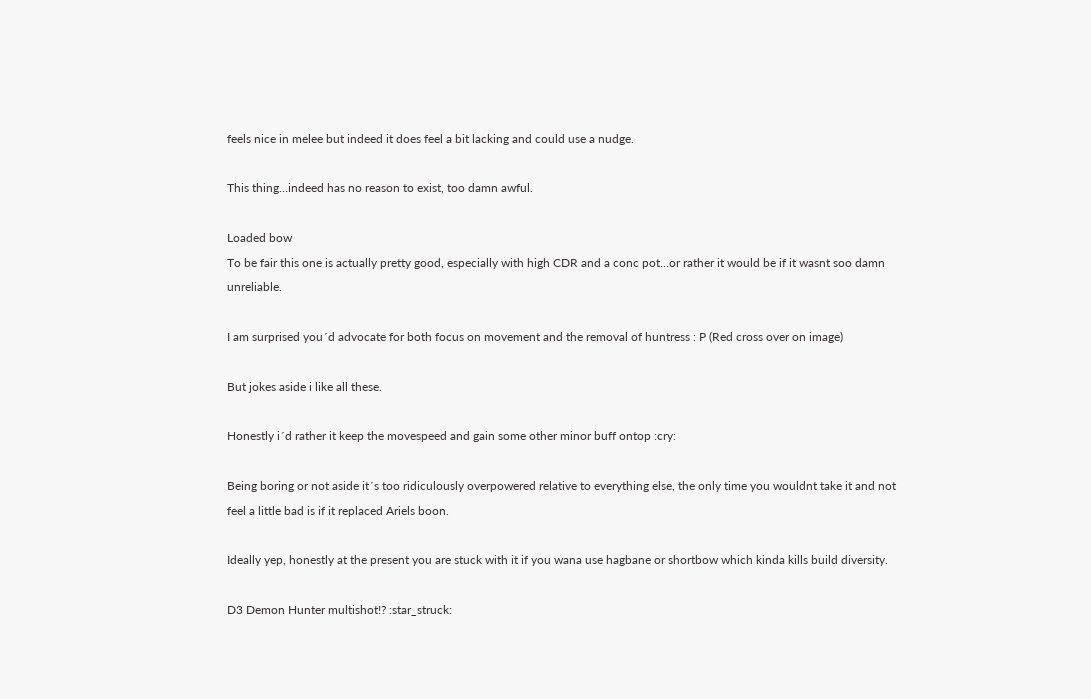feels nice in melee but indeed it does feel a bit lacking and could use a nudge.

This thing…indeed has no reason to exist, too damn awful.

Loaded bow
To be fair this one is actually pretty good, especially with high CDR and a conc pot…or rather it would be if it wasnt soo damn unreliable.

I am surprised you´d advocate for both focus on movement and the removal of huntress : P (Red cross over on image)

But jokes aside i like all these.

Honestly i´d rather it keep the movespeed and gain some other minor buff ontop :cry:

Being boring or not aside it´s too ridiculously overpowered relative to everything else, the only time you wouldnt take it and not feel a little bad is if it replaced Ariels boon.

Ideally yep, honestly at the present you are stuck with it if you wana use hagbane or shortbow which kinda kills build diversity.

D3 Demon Hunter multishot!? :star_struck: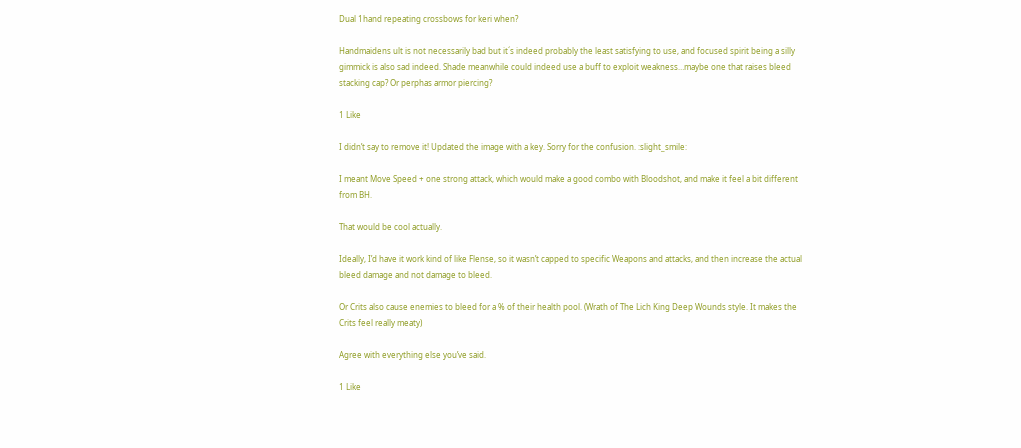Dual 1hand repeating crossbows for keri when?

Handmaidens ult is not necessarily bad but it´s indeed probably the least satisfying to use, and focused spirit being a silly gimmick is also sad indeed. Shade meanwhile could indeed use a buff to exploit weakness…maybe one that raises bleed stacking cap? Or perphas armor piercing?

1 Like

I didn’t say to remove it! Updated the image with a key. Sorry for the confusion. :slight_smile:

I meant Move Speed + one strong attack, which would make a good combo with Bloodshot, and make it feel a bit different from BH.

That would be cool actually.

Ideally, I’d have it work kind of like Flense, so it wasn’t capped to specific Weapons and attacks, and then increase the actual bleed damage and not damage to bleed.

Or Crits also cause enemies to bleed for a % of their health pool. (Wrath of The Lich King Deep Wounds style. It makes the Crits feel really meaty)

Agree with everything else you’ve said.

1 Like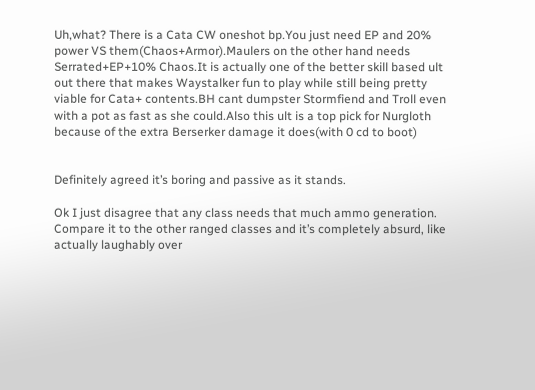Uh,what? There is a Cata CW oneshot bp.You just need EP and 20% power VS them(Chaos+Armor).Maulers on the other hand needs Serrated+EP+10% Chaos.It is actually one of the better skill based ult out there that makes Waystalker fun to play while still being pretty viable for Cata+ contents.BH cant dumpster Stormfiend and Troll even with a pot as fast as she could.Also this ult is a top pick for Nurgloth because of the extra Berserker damage it does(with 0 cd to boot)


Definitely agreed it’s boring and passive as it stands.

Ok I just disagree that any class needs that much ammo generation. Compare it to the other ranged classes and it’s completely absurd, like actually laughably over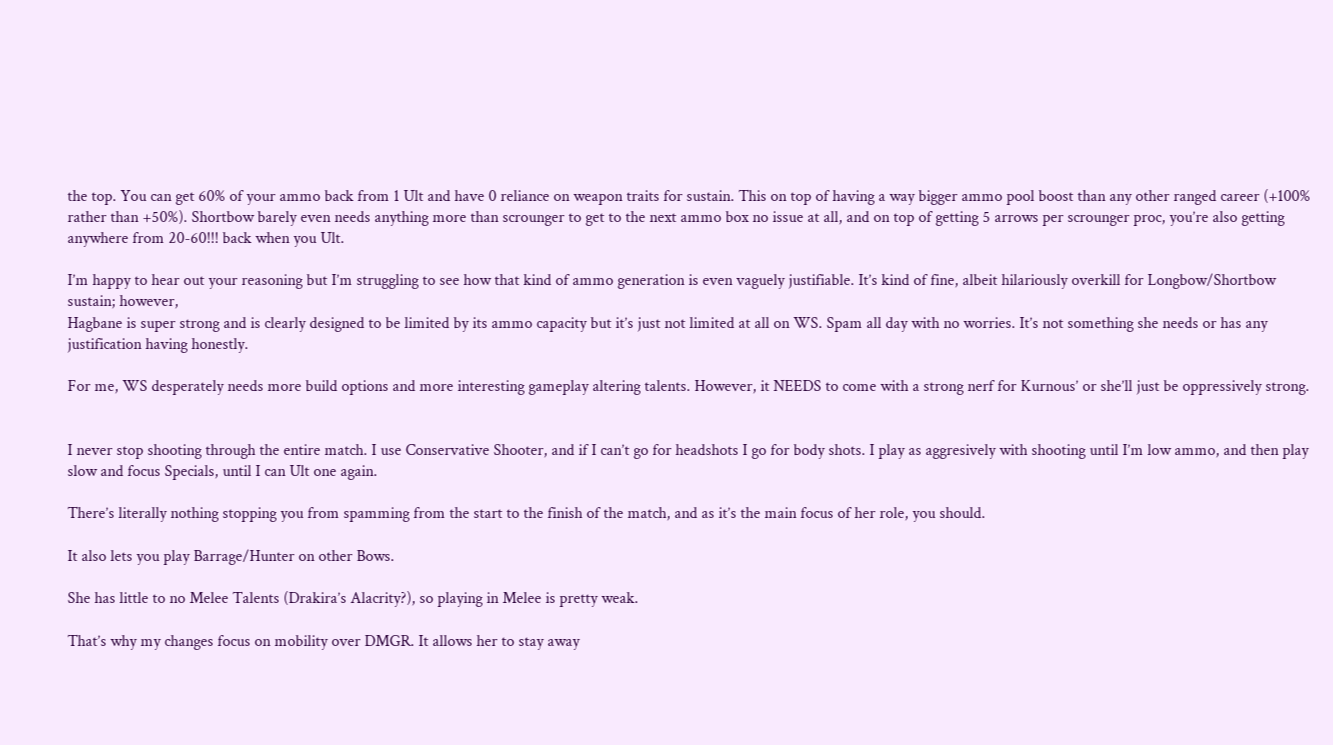the top. You can get 60% of your ammo back from 1 Ult and have 0 reliance on weapon traits for sustain. This on top of having a way bigger ammo pool boost than any other ranged career (+100% rather than +50%). Shortbow barely even needs anything more than scrounger to get to the next ammo box no issue at all, and on top of getting 5 arrows per scrounger proc, you’re also getting anywhere from 20-60!!! back when you Ult.

I’m happy to hear out your reasoning but I’m struggling to see how that kind of ammo generation is even vaguely justifiable. It’s kind of fine, albeit hilariously overkill for Longbow/Shortbow sustain; however,
Hagbane is super strong and is clearly designed to be limited by its ammo capacity but it’s just not limited at all on WS. Spam all day with no worries. It’s not something she needs or has any justification having honestly.

For me, WS desperately needs more build options and more interesting gameplay altering talents. However, it NEEDS to come with a strong nerf for Kurnous’ or she’ll just be oppressively strong.


I never stop shooting through the entire match. I use Conservative Shooter, and if I can’t go for headshots I go for body shots. I play as aggresively with shooting until I’m low ammo, and then play slow and focus Specials, until I can Ult one again.

There’s literally nothing stopping you from spamming from the start to the finish of the match, and as it’s the main focus of her role, you should.

It also lets you play Barrage/Hunter on other Bows.

She has little to no Melee Talents (Drakira’s Alacrity?), so playing in Melee is pretty weak.

That’s why my changes focus on mobility over DMGR. It allows her to stay away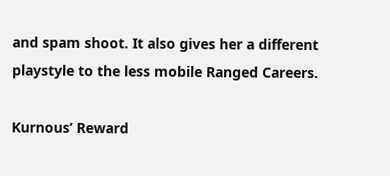and spam shoot. It also gives her a different playstyle to the less mobile Ranged Careers.

Kurnous’ Reward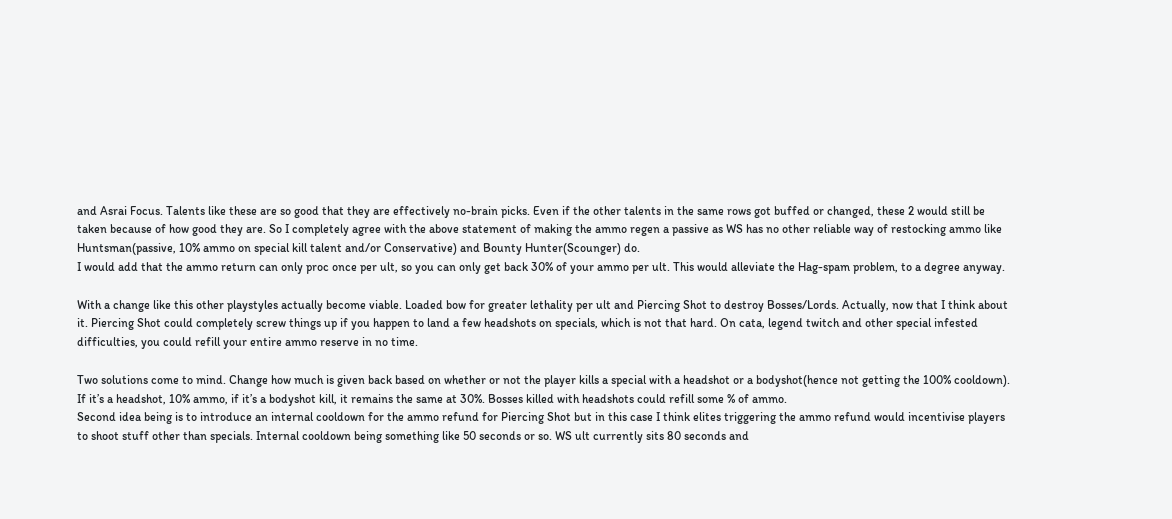and Asrai Focus. Talents like these are so good that they are effectively no-brain picks. Even if the other talents in the same rows got buffed or changed, these 2 would still be taken because of how good they are. So I completely agree with the above statement of making the ammo regen a passive as WS has no other reliable way of restocking ammo like Huntsman(passive, 10% ammo on special kill talent and/or Conservative) and Bounty Hunter(Scounger) do.
I would add that the ammo return can only proc once per ult, so you can only get back 30% of your ammo per ult. This would alleviate the Hag-spam problem, to a degree anyway.

With a change like this other playstyles actually become viable. Loaded bow for greater lethality per ult and Piercing Shot to destroy Bosses/Lords. Actually, now that I think about it. Piercing Shot could completely screw things up if you happen to land a few headshots on specials, which is not that hard. On cata, legend twitch and other special infested difficulties, you could refill your entire ammo reserve in no time.

Two solutions come to mind. Change how much is given back based on whether or not the player kills a special with a headshot or a bodyshot(hence not getting the 100% cooldown). If it’s a headshot, 10% ammo, if it’s a bodyshot kill, it remains the same at 30%. Bosses killed with headshots could refill some % of ammo.
Second idea being is to introduce an internal cooldown for the ammo refund for Piercing Shot but in this case I think elites triggering the ammo refund would incentivise players to shoot stuff other than specials. Internal cooldown being something like 50 seconds or so. WS ult currently sits 80 seconds and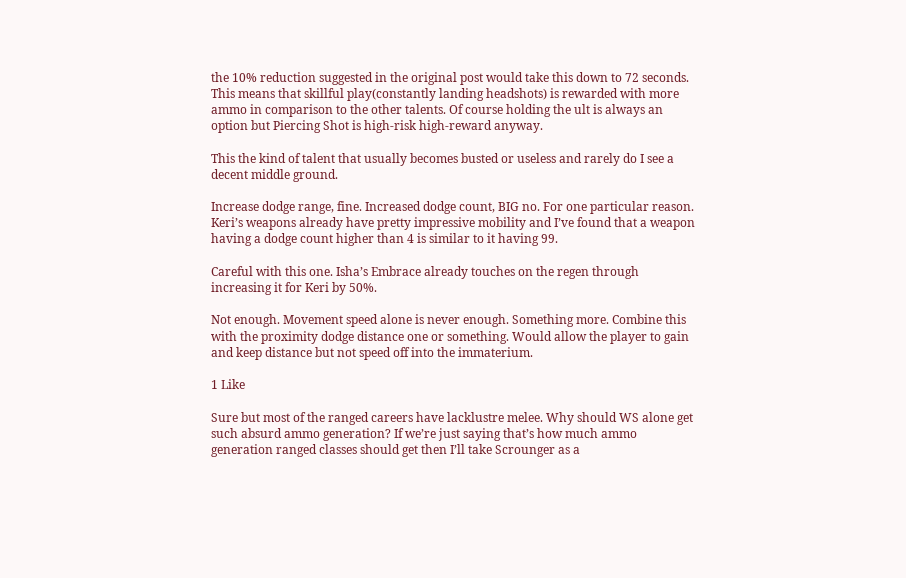the 10% reduction suggested in the original post would take this down to 72 seconds. This means that skillful play(constantly landing headshots) is rewarded with more ammo in comparison to the other talents. Of course holding the ult is always an option but Piercing Shot is high-risk high-reward anyway.

This the kind of talent that usually becomes busted or useless and rarely do I see a decent middle ground.

Increase dodge range, fine. Increased dodge count, BIG no. For one particular reason. Keri’s weapons already have pretty impressive mobility and I’ve found that a weapon having a dodge count higher than 4 is similar to it having 99.

Careful with this one. Isha’s Embrace already touches on the regen through increasing it for Keri by 50%.

Not enough. Movement speed alone is never enough. Something more. Combine this with the proximity dodge distance one or something. Would allow the player to gain and keep distance but not speed off into the immaterium.

1 Like

Sure but most of the ranged careers have lacklustre melee. Why should WS alone get such absurd ammo generation? If we’re just saying that’s how much ammo generation ranged classes should get then I’ll take Scrounger as a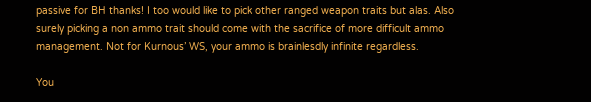passive for BH thanks! I too would like to pick other ranged weapon traits but alas. Also surely picking a non ammo trait should come with the sacrifice of more difficult ammo management. Not for Kurnous’ WS, your ammo is brainlesdly infinite regardless.

You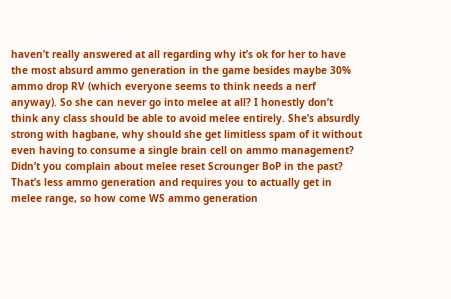haven’t really answered at all regarding why it’s ok for her to have the most absurd ammo generation in the game besides maybe 30% ammo drop RV (which everyone seems to think needs a nerf anyway). So she can never go into melee at all? I honestly don’t think any class should be able to avoid melee entirely. She’s absurdly strong with hagbane, why should she get limitless spam of it without even having to consume a single brain cell on ammo management? Didn’t you complain about melee reset Scrounger BoP in the past? That’s less ammo generation and requires you to actually get in melee range, so how come WS ammo generation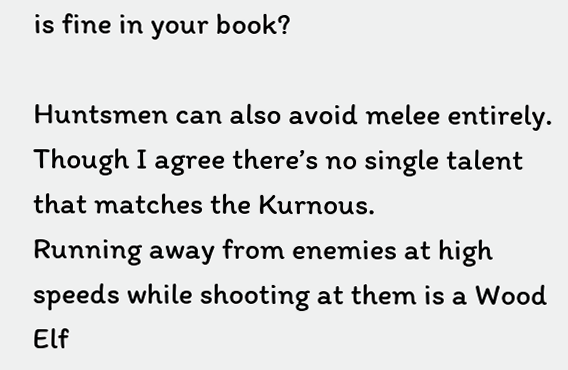is fine in your book?

Huntsmen can also avoid melee entirely. Though I agree there’s no single talent that matches the Kurnous.
Running away from enemies at high speeds while shooting at them is a Wood Elf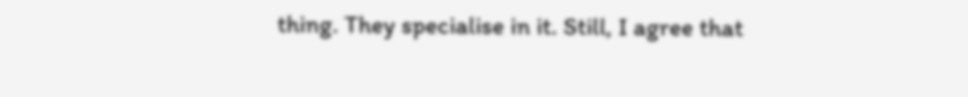thing. They specialise in it. Still, I agree that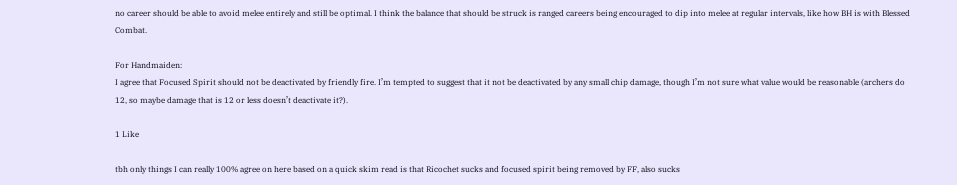no career should be able to avoid melee entirely and still be optimal. I think the balance that should be struck is ranged careers being encouraged to dip into melee at regular intervals, like how BH is with Blessed Combat.

For Handmaiden:
I agree that Focused Spirit should not be deactivated by friendly fire. I’m tempted to suggest that it not be deactivated by any small chip damage, though I’m not sure what value would be reasonable (archers do 12, so maybe damage that is 12 or less doesn’t deactivate it?).

1 Like

tbh only things I can really 100% agree on here based on a quick skim read is that Ricochet sucks and focused spirit being removed by FF, also sucks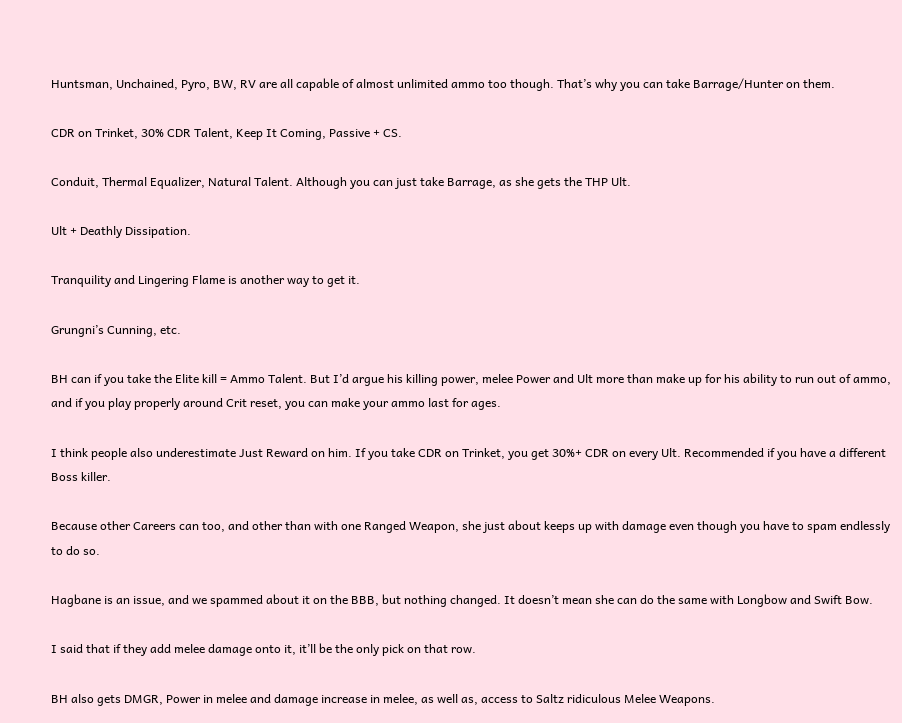Huntsman, Unchained, Pyro, BW, RV are all capable of almost unlimited ammo too though. That’s why you can take Barrage/Hunter on them.

CDR on Trinket, 30% CDR Talent, Keep It Coming, Passive + CS.

Conduit, Thermal Equalizer, Natural Talent. Although you can just take Barrage, as she gets the THP Ult.

Ult + Deathly Dissipation.

Tranquility and Lingering Flame is another way to get it.

Grungni’s Cunning, etc.

BH can if you take the Elite kill = Ammo Talent. But I’d argue his killing power, melee Power and Ult more than make up for his ability to run out of ammo, and if you play properly around Crit reset, you can make your ammo last for ages.

I think people also underestimate Just Reward on him. If you take CDR on Trinket, you get 30%+ CDR on every Ult. Recommended if you have a different Boss killer.

Because other Careers can too, and other than with one Ranged Weapon, she just about keeps up with damage even though you have to spam endlessly to do so.

Hagbane is an issue, and we spammed about it on the BBB, but nothing changed. It doesn’t mean she can do the same with Longbow and Swift Bow.

I said that if they add melee damage onto it, it’ll be the only pick on that row.

BH also gets DMGR, Power in melee and damage increase in melee, as well as, access to Saltz ridiculous Melee Weapons.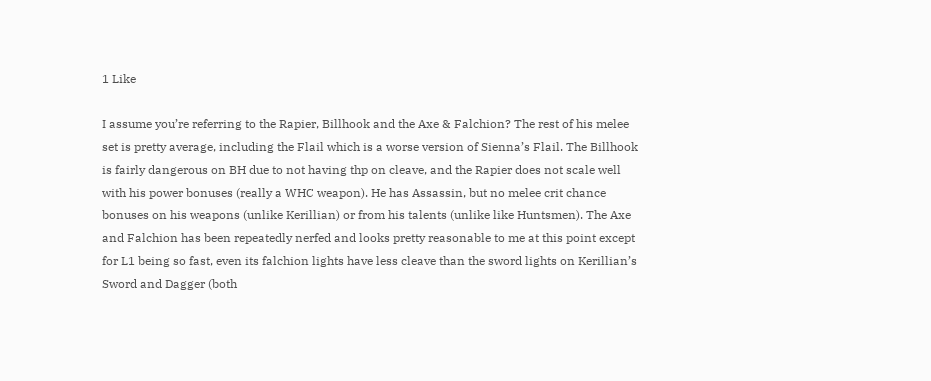1 Like

I assume you’re referring to the Rapier, Billhook and the Axe & Falchion? The rest of his melee set is pretty average, including the Flail which is a worse version of Sienna’s Flail. The Billhook is fairly dangerous on BH due to not having thp on cleave, and the Rapier does not scale well with his power bonuses (really a WHC weapon). He has Assassin, but no melee crit chance bonuses on his weapons (unlike Kerillian) or from his talents (unlike like Huntsmen). The Axe and Falchion has been repeatedly nerfed and looks pretty reasonable to me at this point except for L1 being so fast, even its falchion lights have less cleave than the sword lights on Kerillian’s Sword and Dagger (both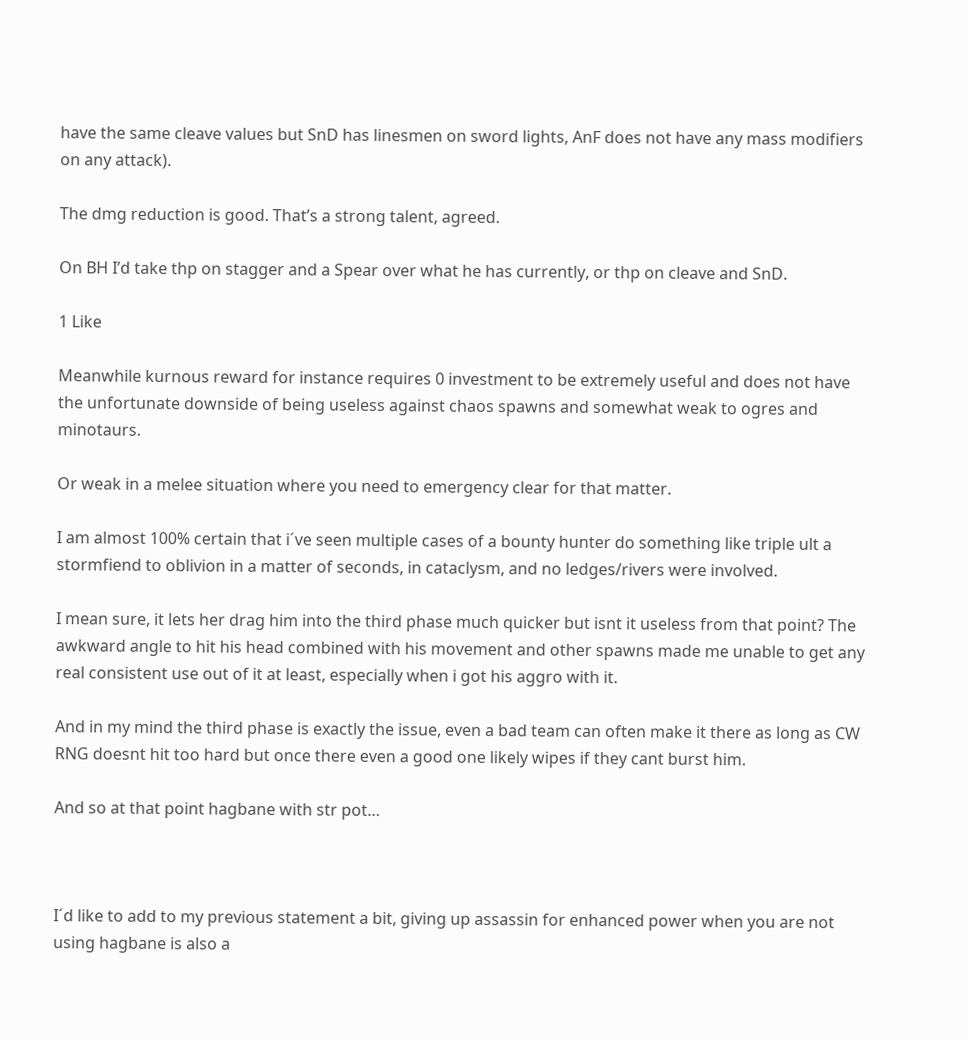have the same cleave values but SnD has linesmen on sword lights, AnF does not have any mass modifiers on any attack).

The dmg reduction is good. That’s a strong talent, agreed.

On BH I’d take thp on stagger and a Spear over what he has currently, or thp on cleave and SnD.

1 Like

Meanwhile kurnous reward for instance requires 0 investment to be extremely useful and does not have the unfortunate downside of being useless against chaos spawns and somewhat weak to ogres and minotaurs.

Or weak in a melee situation where you need to emergency clear for that matter.

I am almost 100% certain that i´ve seen multiple cases of a bounty hunter do something like triple ult a stormfiend to oblivion in a matter of seconds, in cataclysm, and no ledges/rivers were involved.

I mean sure, it lets her drag him into the third phase much quicker but isnt it useless from that point? The awkward angle to hit his head combined with his movement and other spawns made me unable to get any real consistent use out of it at least, especially when i got his aggro with it.

And in my mind the third phase is exactly the issue, even a bad team can often make it there as long as CW RNG doesnt hit too hard but once there even a good one likely wipes if they cant burst him.

And so at that point hagbane with str pot…



I´d like to add to my previous statement a bit, giving up assassin for enhanced power when you are not using hagbane is also a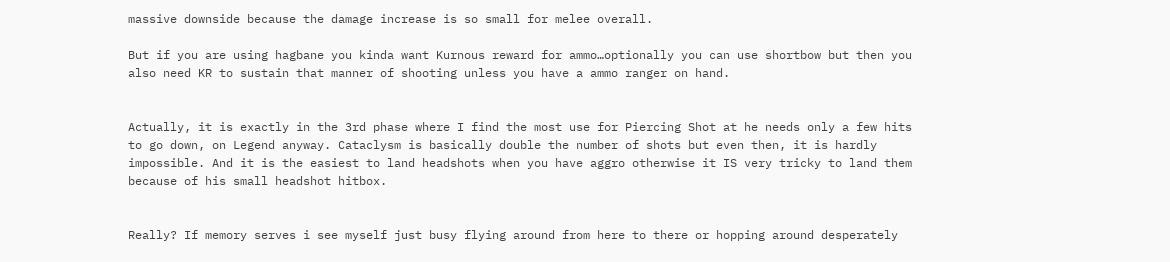massive downside because the damage increase is so small for melee overall.

But if you are using hagbane you kinda want Kurnous reward for ammo…optionally you can use shortbow but then you also need KR to sustain that manner of shooting unless you have a ammo ranger on hand.


Actually, it is exactly in the 3rd phase where I find the most use for Piercing Shot at he needs only a few hits to go down, on Legend anyway. Cataclysm is basically double the number of shots but even then, it is hardly impossible. And it is the easiest to land headshots when you have aggro otherwise it IS very tricky to land them because of his small headshot hitbox.


Really? If memory serves i see myself just busy flying around from here to there or hopping around desperately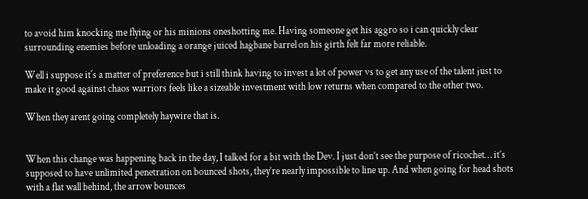to avoid him knocking me flying or his minions oneshotting me. Having someone get his aggro so i can quickly clear surrounding enemies before unloading a orange juiced hagbane barrel on his girth felt far more reliable.

Well i suppose it´s a matter of preference but i still think having to invest a lot of power vs to get any use of the talent just to make it good against chaos warriors feels like a sizeable investment with low returns when compared to the other two.

When they arent going completely haywire that is.


When this change was happening back in the day, I talked for a bit with the Dev. I just don’t see the purpose of ricochet… it’s supposed to have unlimited penetration on bounced shots, they’re nearly impossible to line up. And when going for head shots with a flat wall behind, the arrow bounces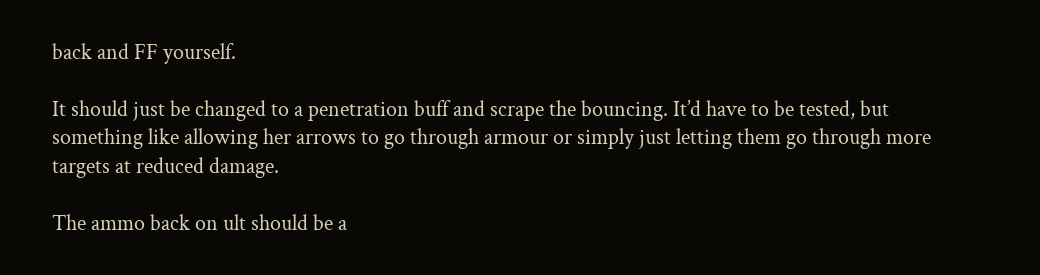back and FF yourself.

It should just be changed to a penetration buff and scrape the bouncing. It’d have to be tested, but something like allowing her arrows to go through armour or simply just letting them go through more targets at reduced damage.

The ammo back on ult should be a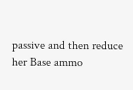passive and then reduce her Base ammo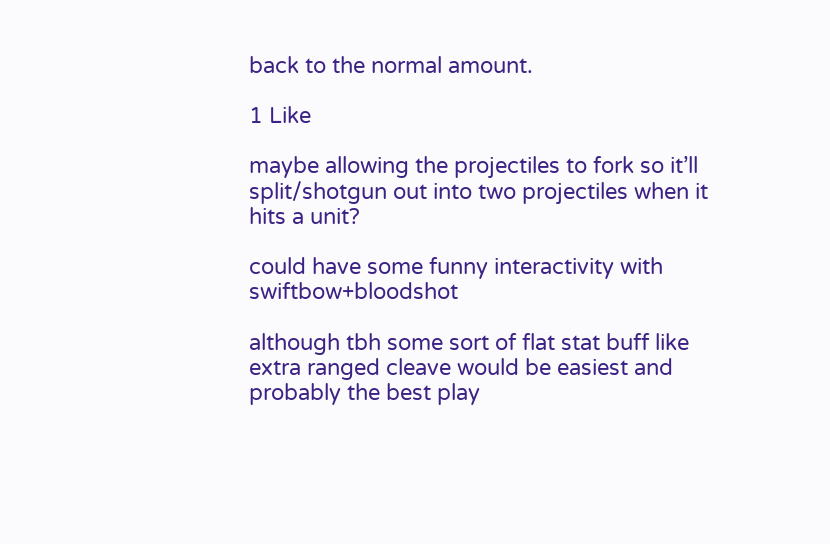back to the normal amount.

1 Like

maybe allowing the projectiles to fork so it’ll split/shotgun out into two projectiles when it hits a unit?

could have some funny interactivity with swiftbow+bloodshot

although tbh some sort of flat stat buff like extra ranged cleave would be easiest and probably the best play